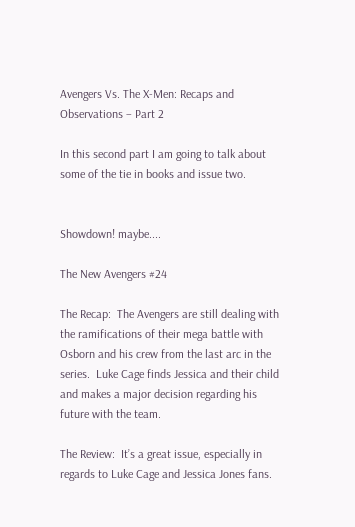Avengers Vs. The X-Men: Recaps and Observations – Part 2

In this second part I am going to talk about some of the tie in books and issue two.


Showdown! maybe....

The New Avengers #24

The Recap:  The Avengers are still dealing with the ramifications of their mega battle with Osborn and his crew from the last arc in the series.  Luke Cage finds Jessica and their child and makes a major decision regarding his future with the team.

The Review:  It’s a great issue, especially in regards to Luke Cage and Jessica Jones fans.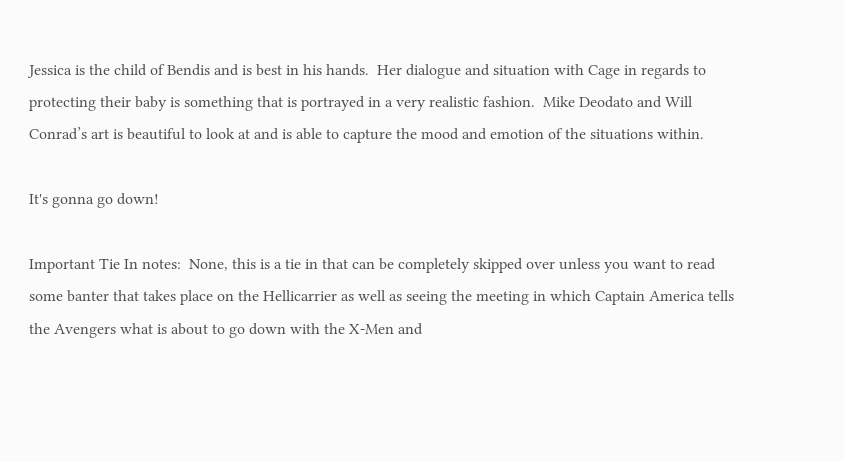Jessica is the child of Bendis and is best in his hands.  Her dialogue and situation with Cage in regards to protecting their baby is something that is portrayed in a very realistic fashion.  Mike Deodato and Will Conrad’s art is beautiful to look at and is able to capture the mood and emotion of the situations within.

It's gonna go down!

Important Tie In notes:  None, this is a tie in that can be completely skipped over unless you want to read some banter that takes place on the Hellicarrier as well as seeing the meeting in which Captain America tells the Avengers what is about to go down with the X-Men and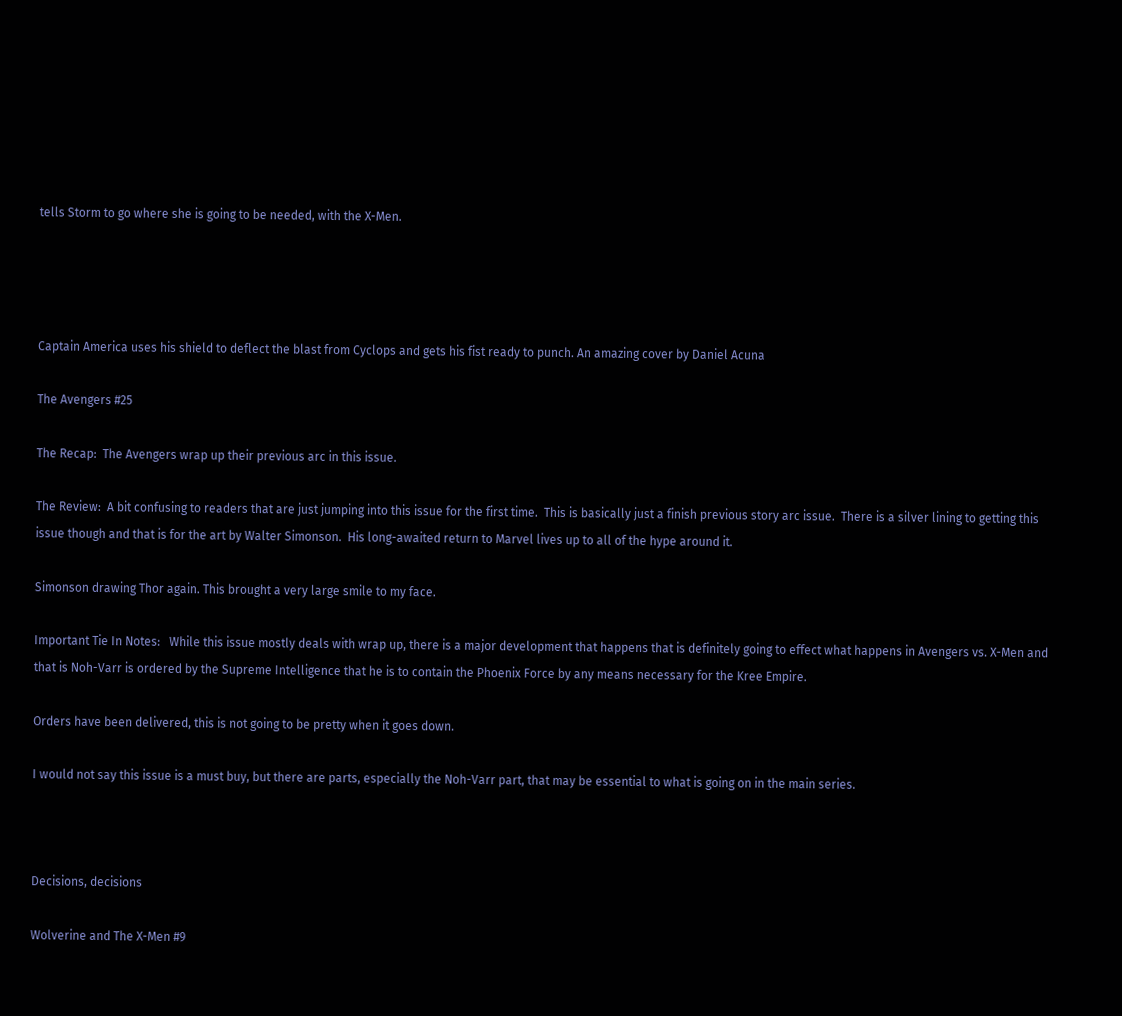tells Storm to go where she is going to be needed, with the X-Men.




Captain America uses his shield to deflect the blast from Cyclops and gets his fist ready to punch. An amazing cover by Daniel Acuna

The Avengers #25

The Recap:  The Avengers wrap up their previous arc in this issue.

The Review:  A bit confusing to readers that are just jumping into this issue for the first time.  This is basically just a finish previous story arc issue.  There is a silver lining to getting this issue though and that is for the art by Walter Simonson.  His long-awaited return to Marvel lives up to all of the hype around it.

Simonson drawing Thor again. This brought a very large smile to my face.

Important Tie In Notes:   While this issue mostly deals with wrap up, there is a major development that happens that is definitely going to effect what happens in Avengers vs. X-Men and that is Noh-Varr is ordered by the Supreme Intelligence that he is to contain the Phoenix Force by any means necessary for the Kree Empire.

Orders have been delivered, this is not going to be pretty when it goes down.

I would not say this issue is a must buy, but there are parts, especially the Noh-Varr part, that may be essential to what is going on in the main series.



Decisions, decisions

Wolverine and The X-Men #9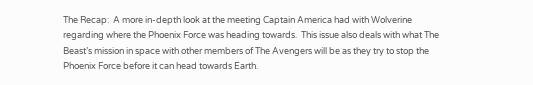The Recap:  A more in-depth look at the meeting Captain America had with Wolverine regarding where the Phoenix Force was heading towards.  This issue also deals with what The Beast’s mission in space with other members of The Avengers will be as they try to stop the Phoenix Force before it can head towards Earth.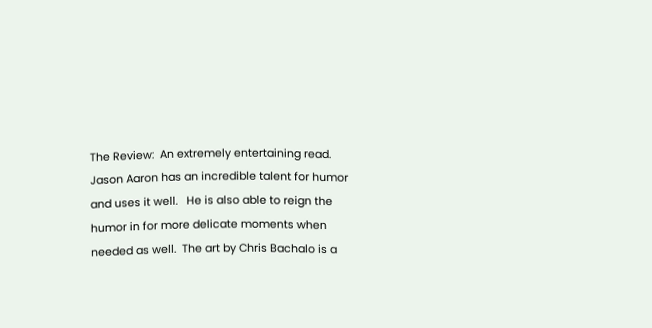The Review:  An extremely entertaining read.  Jason Aaron has an incredible talent for humor and uses it well.   He is also able to reign the humor in for more delicate moments when needed as well.  The art by Chris Bachalo is a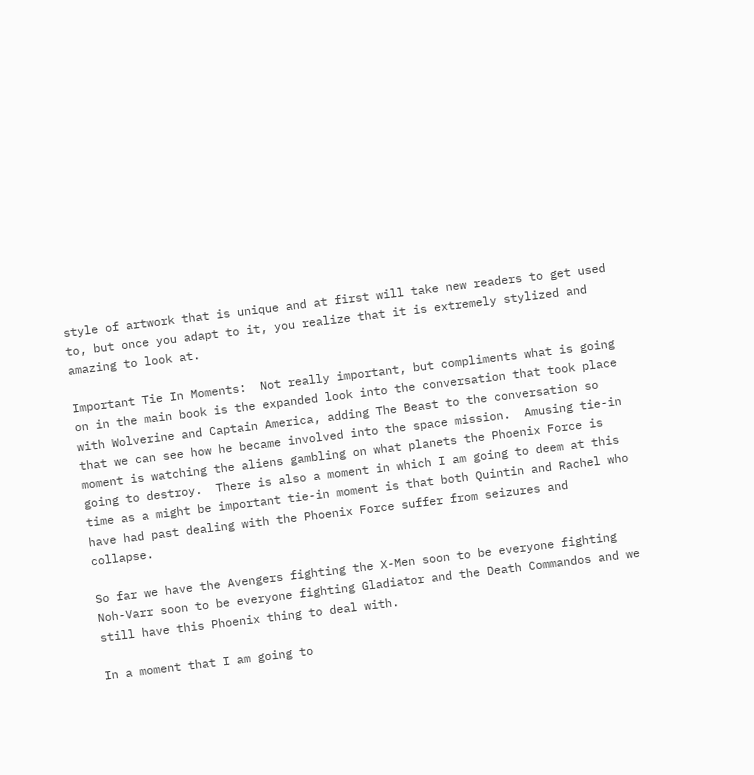style of artwork that is unique and at first will take new readers to get used to, but once you adapt to it, you realize that it is extremely stylized and amazing to look at.

Important Tie In Moments:  Not really important, but compliments what is going on in the main book is the expanded look into the conversation that took place with Wolverine and Captain America, adding The Beast to the conversation so that we can see how he became involved into the space mission.  Amusing tie-in moment is watching the aliens gambling on what planets the Phoenix Force is going to destroy.  There is also a moment in which I am going to deem at this time as a might be important tie-in moment is that both Quintin and Rachel who have had past dealing with the Phoenix Force suffer from seizures and collapse.

So far we have the Avengers fighting the X-Men soon to be everyone fighting Noh-Varr soon to be everyone fighting Gladiator and the Death Commandos and we still have this Phoenix thing to deal with.

In a moment that I am going to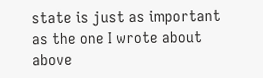state is just as important as the one I wrote about above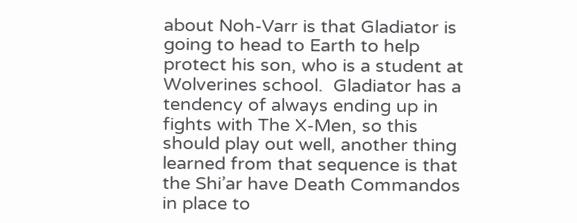about Noh-Varr is that Gladiator is going to head to Earth to help protect his son, who is a student at Wolverines school.  Gladiator has a tendency of always ending up in fights with The X-Men, so this should play out well, another thing learned from that sequence is that the Shi’ar have Death Commandos in place to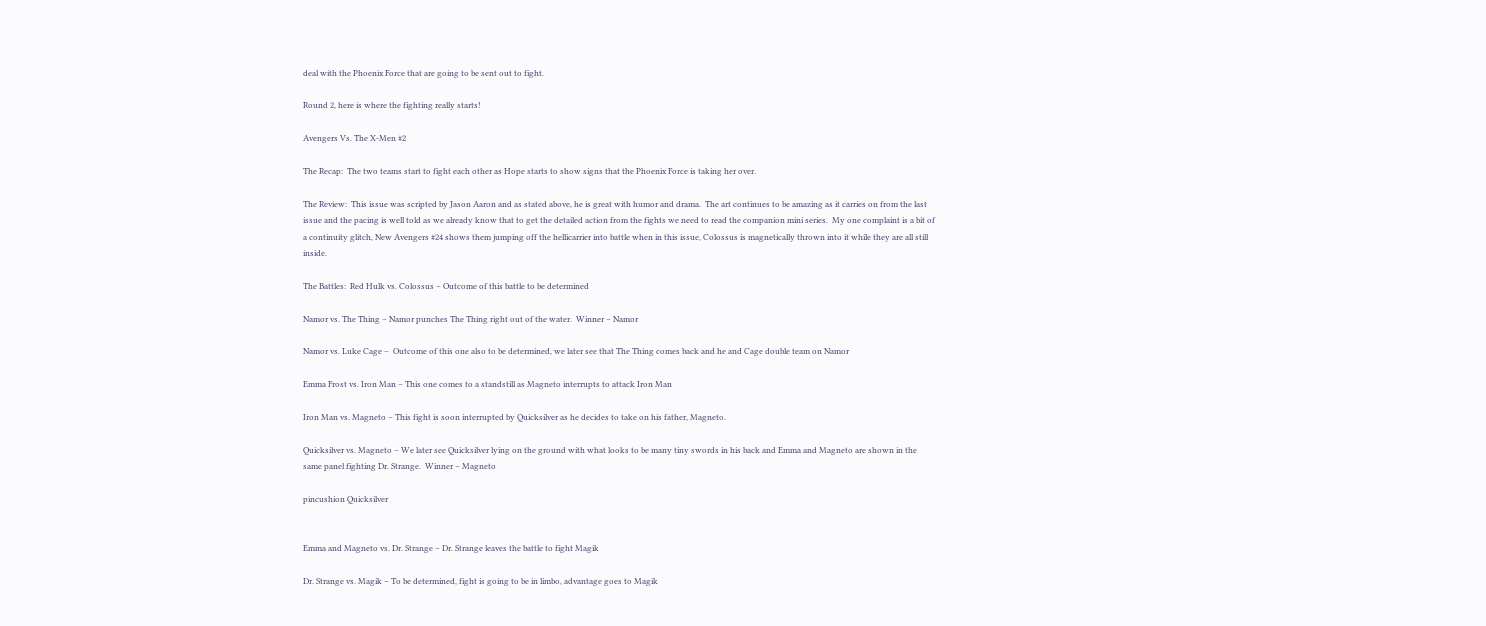deal with the Phoenix Force that are going to be sent out to fight.

Round 2, here is where the fighting really starts!

Avengers Vs. The X-Men #2

The Recap:  The two teams start to fight each other as Hope starts to show signs that the Phoenix Force is taking her over.

The Review:  This issue was scripted by Jason Aaron and as stated above, he is great with humor and drama.  The art continues to be amazing as it carries on from the last issue and the pacing is well told as we already know that to get the detailed action from the fights we need to read the companion mini series.  My one complaint is a bit of a continuity glitch, New Avengers #24 shows them jumping off the hellicarrier into battle when in this issue, Colossus is magnetically thrown into it while they are all still inside.

The Battles:  Red Hulk vs. Colossus – Outcome of this battle to be determined

Namor vs. The Thing – Namor punches The Thing right out of the water.  Winner – Namor

Namor vs. Luke Cage –  Outcome of this one also to be determined, we later see that The Thing comes back and he and Cage double team on Namor

Emma Frost vs. Iron Man – This one comes to a standstill as Magneto interrupts to attack Iron Man

Iron Man vs. Magneto – This fight is soon interrupted by Quicksilver as he decides to take on his father, Magneto.

Quicksilver vs. Magneto – We later see Quicksilver lying on the ground with what looks to be many tiny swords in his back and Emma and Magneto are shown in the same panel fighting Dr. Strange.  Winner – Magneto

pincushion Quicksilver


Emma and Magneto vs. Dr. Strange – Dr. Strange leaves the battle to fight Magik

Dr. Strange vs. Magik – To be determined, fight is going to be in limbo, advantage goes to Magik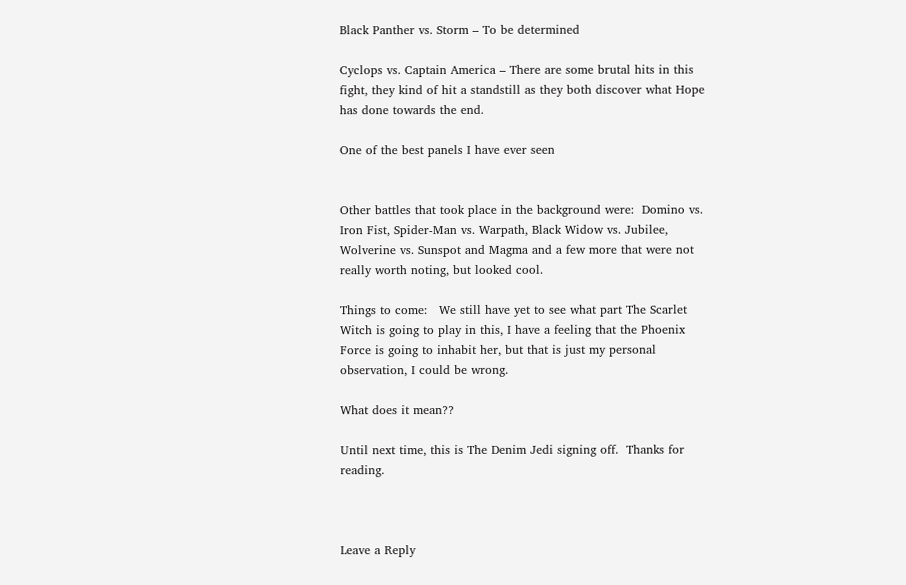Black Panther vs. Storm – To be determined

Cyclops vs. Captain America – There are some brutal hits in this fight, they kind of hit a standstill as they both discover what Hope has done towards the end.

One of the best panels I have ever seen


Other battles that took place in the background were:  Domino vs. Iron Fist, Spider-Man vs. Warpath, Black Widow vs. Jubilee, Wolverine vs. Sunspot and Magma and a few more that were not really worth noting, but looked cool.

Things to come:   We still have yet to see what part The Scarlet Witch is going to play in this, I have a feeling that the Phoenix Force is going to inhabit her, but that is just my personal observation, I could be wrong.

What does it mean??

Until next time, this is The Denim Jedi signing off.  Thanks for reading.



Leave a Reply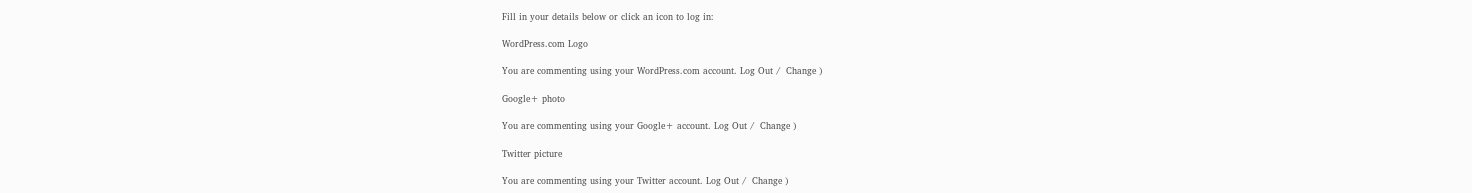Fill in your details below or click an icon to log in:

WordPress.com Logo

You are commenting using your WordPress.com account. Log Out /  Change )

Google+ photo

You are commenting using your Google+ account. Log Out /  Change )

Twitter picture

You are commenting using your Twitter account. Log Out /  Change )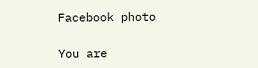Facebook photo

You are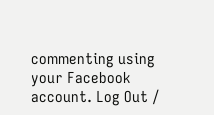commenting using your Facebook account. Log Out /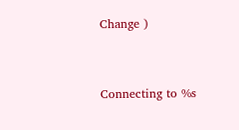Change )


Connecting to %s